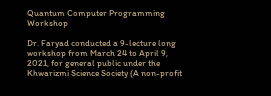Quantum Computer Programming Workshop

Dr. Faryad conducted a 9-lecture long workshop from March 24 to April 9, 2021, for general public under the Khwarizmi Science Society (A non-profit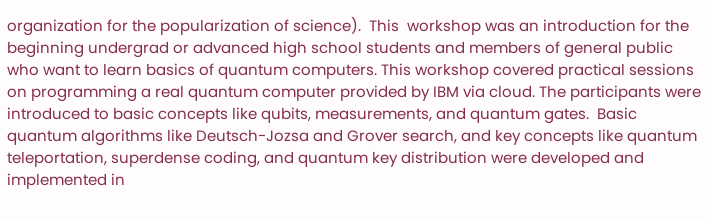organization for the popularization of science).  This  workshop was an introduction for the beginning undergrad or advanced high school students and members of general public who want to learn basics of quantum computers. This workshop covered practical sessions on programming a real quantum computer provided by IBM via cloud. The participants were introduced to basic concepts like qubits, measurements, and quantum gates.  Basic quantum algorithms like Deutsch-Jozsa and Grover search, and key concepts like quantum teleportation, superdense coding, and quantum key distribution were developed and implemented in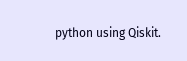python using Qiskit.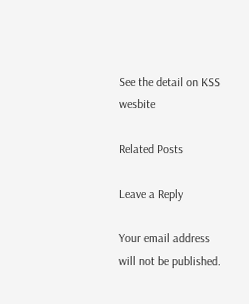See the detail on KSS wesbite

Related Posts

Leave a Reply

Your email address will not be published.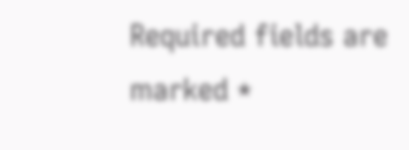Required fields are marked *